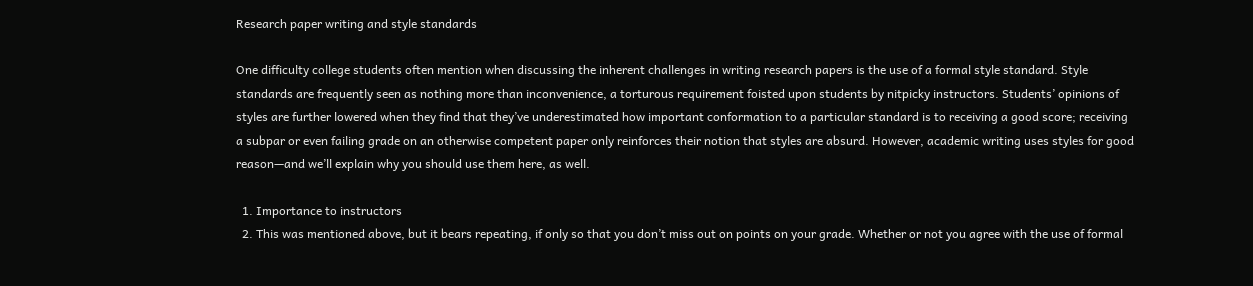Research paper writing and style standards

One difficulty college students often mention when discussing the inherent challenges in writing research papers is the use of a formal style standard. Style standards are frequently seen as nothing more than inconvenience, a torturous requirement foisted upon students by nitpicky instructors. Students’ opinions of styles are further lowered when they find that they’ve underestimated how important conformation to a particular standard is to receiving a good score; receiving a subpar or even failing grade on an otherwise competent paper only reinforces their notion that styles are absurd. However, academic writing uses styles for good reason—and we’ll explain why you should use them here, as well.

  1. Importance to instructors
  2. This was mentioned above, but it bears repeating, if only so that you don’t miss out on points on your grade. Whether or not you agree with the use of formal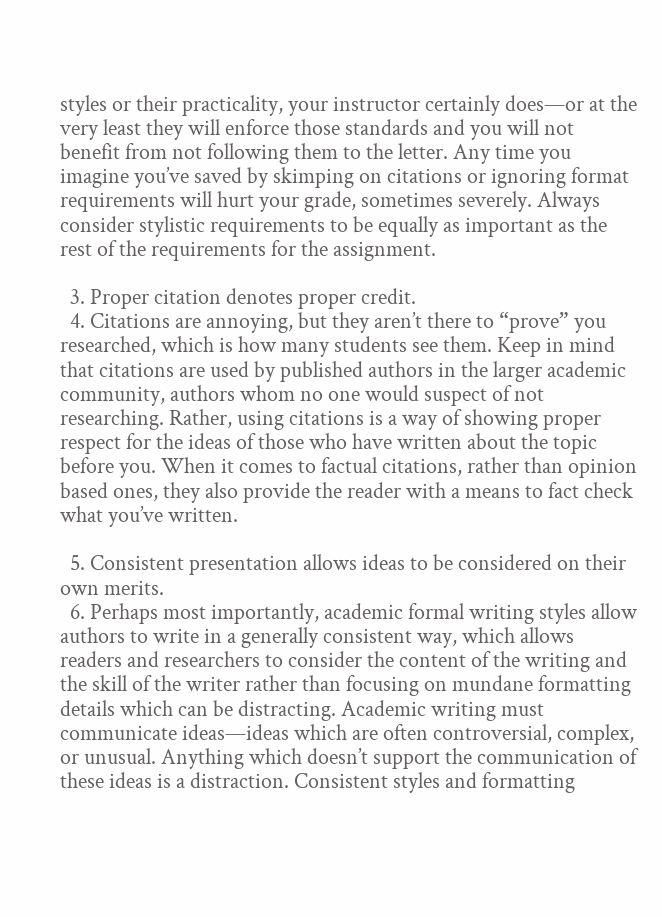styles or their practicality, your instructor certainly does—or at the very least they will enforce those standards and you will not benefit from not following them to the letter. Any time you imagine you’ve saved by skimping on citations or ignoring format requirements will hurt your grade, sometimes severely. Always consider stylistic requirements to be equally as important as the rest of the requirements for the assignment.

  3. Proper citation denotes proper credit.
  4. Citations are annoying, but they aren’t there to “prove” you researched, which is how many students see them. Keep in mind that citations are used by published authors in the larger academic community, authors whom no one would suspect of not researching. Rather, using citations is a way of showing proper respect for the ideas of those who have written about the topic before you. When it comes to factual citations, rather than opinion based ones, they also provide the reader with a means to fact check what you’ve written.

  5. Consistent presentation allows ideas to be considered on their own merits.
  6. Perhaps most importantly, academic formal writing styles allow authors to write in a generally consistent way, which allows readers and researchers to consider the content of the writing and the skill of the writer rather than focusing on mundane formatting details which can be distracting. Academic writing must communicate ideas—ideas which are often controversial, complex, or unusual. Anything which doesn’t support the communication of these ideas is a distraction. Consistent styles and formatting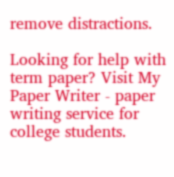remove distractions.

Looking for help with term paper? Visit My Paper Writer - paper writing service for college students.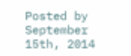Posted by September 15th, 2014